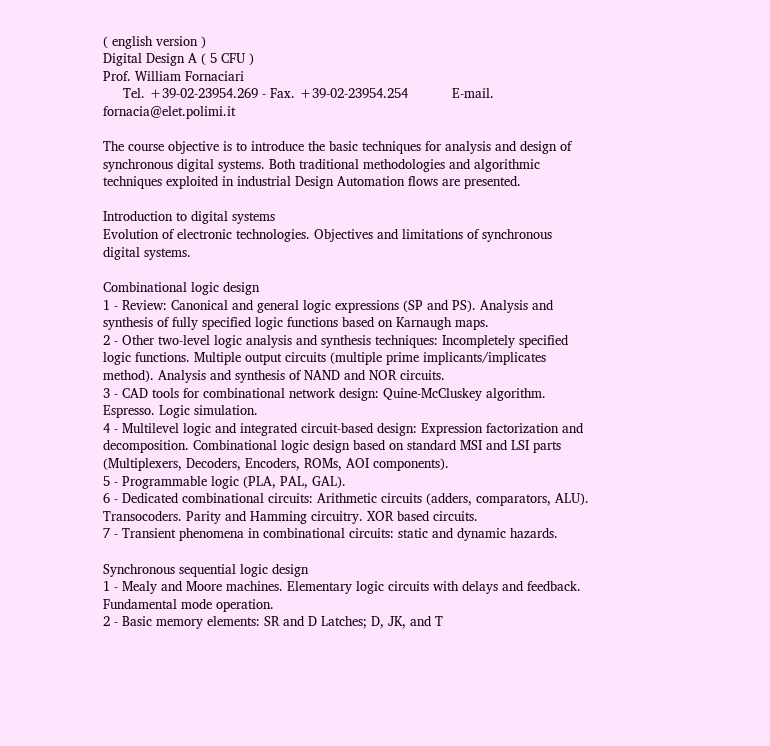( english version )
Digital Design A ( 5 CFU )
Prof. William Fornaciari
     Tel. +39-02-23954.269 - Fax. +39-02-23954.254           E-mail. fornacia@elet.polimi.it

The course objective is to introduce the basic techniques for analysis and design of synchronous digital systems. Both traditional methodologies and algorithmic techniques exploited in industrial Design Automation flows are presented.

Introduction to digital systems
Evolution of electronic technologies. Objectives and limitations of synchronous digital systems.

Combinational logic design
1 - Review: Canonical and general logic expressions (SP and PS). Analysis and synthesis of fully specified logic functions based on Karnaugh maps.
2 - Other two-level logic analysis and synthesis techniques: Incompletely specified logic functions. Multiple output circuits (multiple prime implicants/implicates method). Analysis and synthesis of NAND and NOR circuits.
3 - CAD tools for combinational network design: Quine-McCluskey algorithm. Espresso. Logic simulation.
4 - Multilevel logic and integrated circuit-based design: Expression factorization and decomposition. Combinational logic design based on standard MSI and LSI parts (Multiplexers, Decoders, Encoders, ROMs, AOI components).
5 - Programmable logic (PLA, PAL, GAL).
6 - Dedicated combinational circuits: Arithmetic circuits (adders, comparators, ALU). Transocoders. Parity and Hamming circuitry. XOR based circuits.
7 - Transient phenomena in combinational circuits: static and dynamic hazards.

Synchronous sequential logic design
1 - Mealy and Moore machines. Elementary logic circuits with delays and feedback. Fundamental mode operation.
2 - Basic memory elements: SR and D Latches; D, JK, and T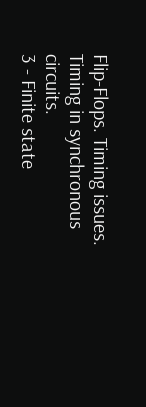Flip-Flops. Timing issues. Timing in synchronous circuits.
3 - Finite state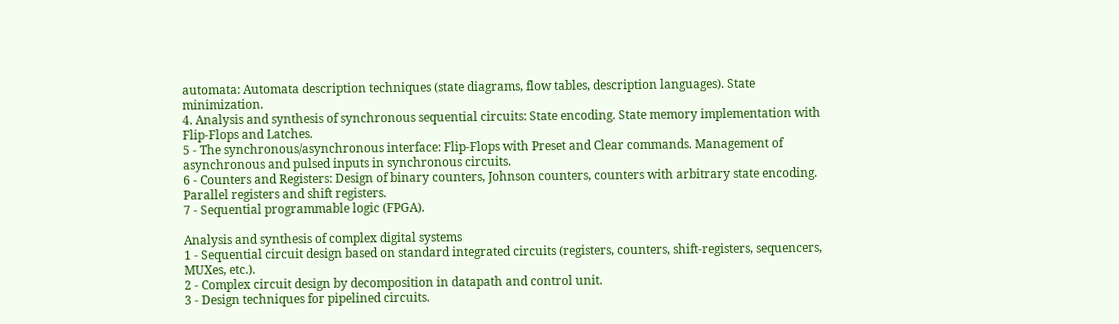automata: Automata description techniques (state diagrams, flow tables, description languages). State minimization.
4. Analysis and synthesis of synchronous sequential circuits: State encoding. State memory implementation with Flip-Flops and Latches.
5 - The synchronous/asynchronous interface: Flip-Flops with Preset and Clear commands. Management of asynchronous and pulsed inputs in synchronous circuits.
6 - Counters and Registers: Design of binary counters, Johnson counters, counters with arbitrary state encoding. Parallel registers and shift registers.
7 - Sequential programmable logic (FPGA).

Analysis and synthesis of complex digital systems
1 - Sequential circuit design based on standard integrated circuits (registers, counters, shift-registers, sequencers, MUXes, etc.).
2 - Complex circuit design by decomposition in datapath and control unit.
3 - Design techniques for pipelined circuits.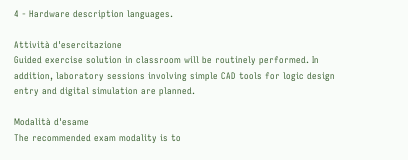4 - Hardware description languages.

Attività d'esercitazione
Guided exercise solution in classroom will be routinely performed. In addition, laboratory sessions involving simple CAD tools for logic design entry and digital simulation are planned.

Modalità d'esame
The recommended exam modality is to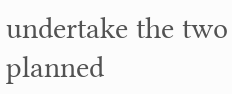undertake the two planned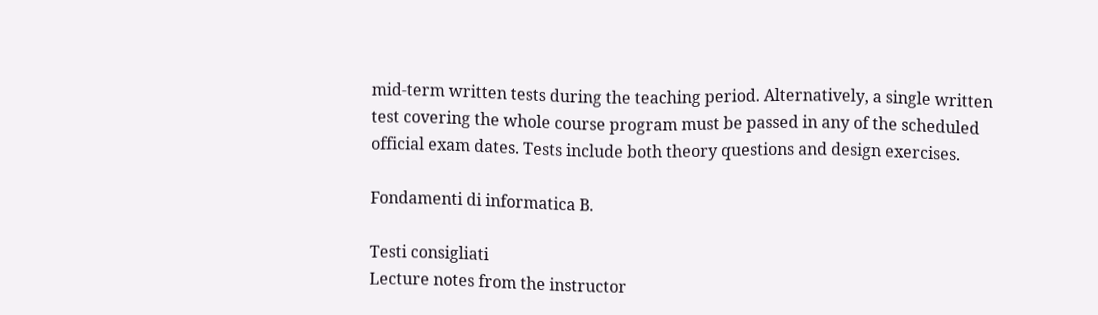mid-term written tests during the teaching period. Alternatively, a single written test covering the whole course program must be passed in any of the scheduled official exam dates. Tests include both theory questions and design exercises.

Fondamenti di informatica B.

Testi consigliati
Lecture notes from the instructor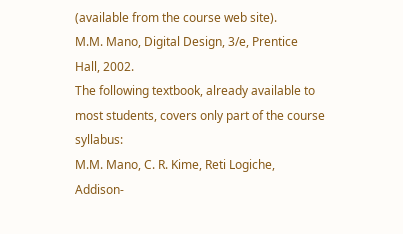(available from the course web site).
M.M. Mano, Digital Design, 3/e, Prentice Hall, 2002.
The following textbook, already available to most students, covers only part of the course syllabus:
M.M. Mano, C. R. Kime, Reti Logiche, Addison-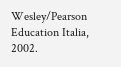Wesley/Pearson Education Italia, 2002.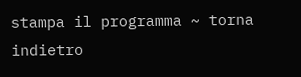stampa il programma ~ torna indietro